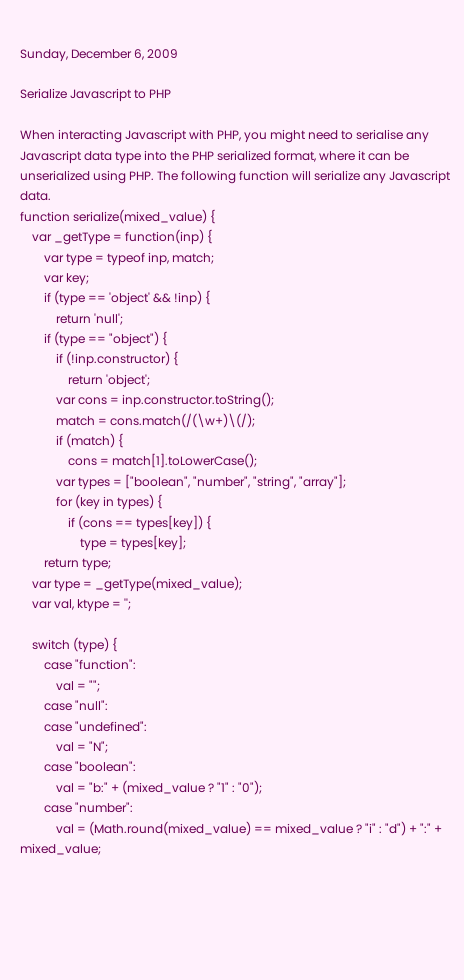Sunday, December 6, 2009

Serialize Javascript to PHP

When interacting Javascript with PHP, you might need to serialise any Javascript data type into the PHP serialized format, where it can be unserialized using PHP. The following function will serialize any Javascript data.
function serialize(mixed_value) {
    var _getType = function(inp) {
        var type = typeof inp, match;
        var key;
        if (type == 'object' && !inp) {
            return 'null';
        if (type == "object") {
            if (!inp.constructor) {
                return 'object';
            var cons = inp.constructor.toString();
            match = cons.match(/(\w+)\(/);
            if (match) {
                cons = match[1].toLowerCase();
            var types = ["boolean", "number", "string", "array"];
            for (key in types) {
                if (cons == types[key]) {
                    type = types[key];
        return type;
    var type = _getType(mixed_value);
    var val, ktype = '';

    switch (type) {
        case "function":
            val = "";
        case "null":
        case "undefined":
            val = "N";
        case "boolean":
            val = "b:" + (mixed_value ? "1" : "0");
        case "number":
            val = (Math.round(mixed_value) == mixed_value ? "i" : "d") + ":" + mixed_value;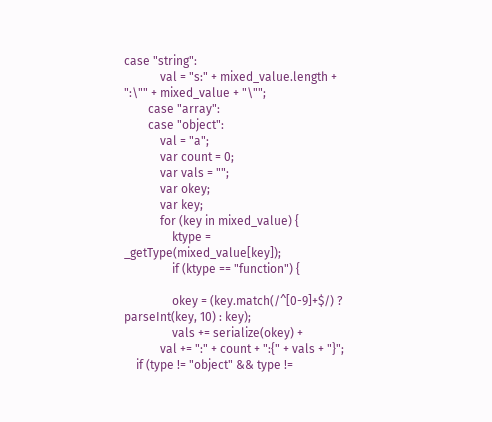case "string":
            val = "s:" + mixed_value.length + ":\"" + mixed_value + "\"";
        case "array":
        case "object":
            val = "a";
            var count = 0;
            var vals = "";
            var okey;
            var key;
            for (key in mixed_value) {
                ktype = _getType(mixed_value[key]);
                if (ktype == "function") {

                okey = (key.match(/^[0-9]+$/) ? parseInt(key, 10) : key);
                vals += serialize(okey) +
            val += ":" + count + ":{" + vals + "}";
    if (type != "object" && type !=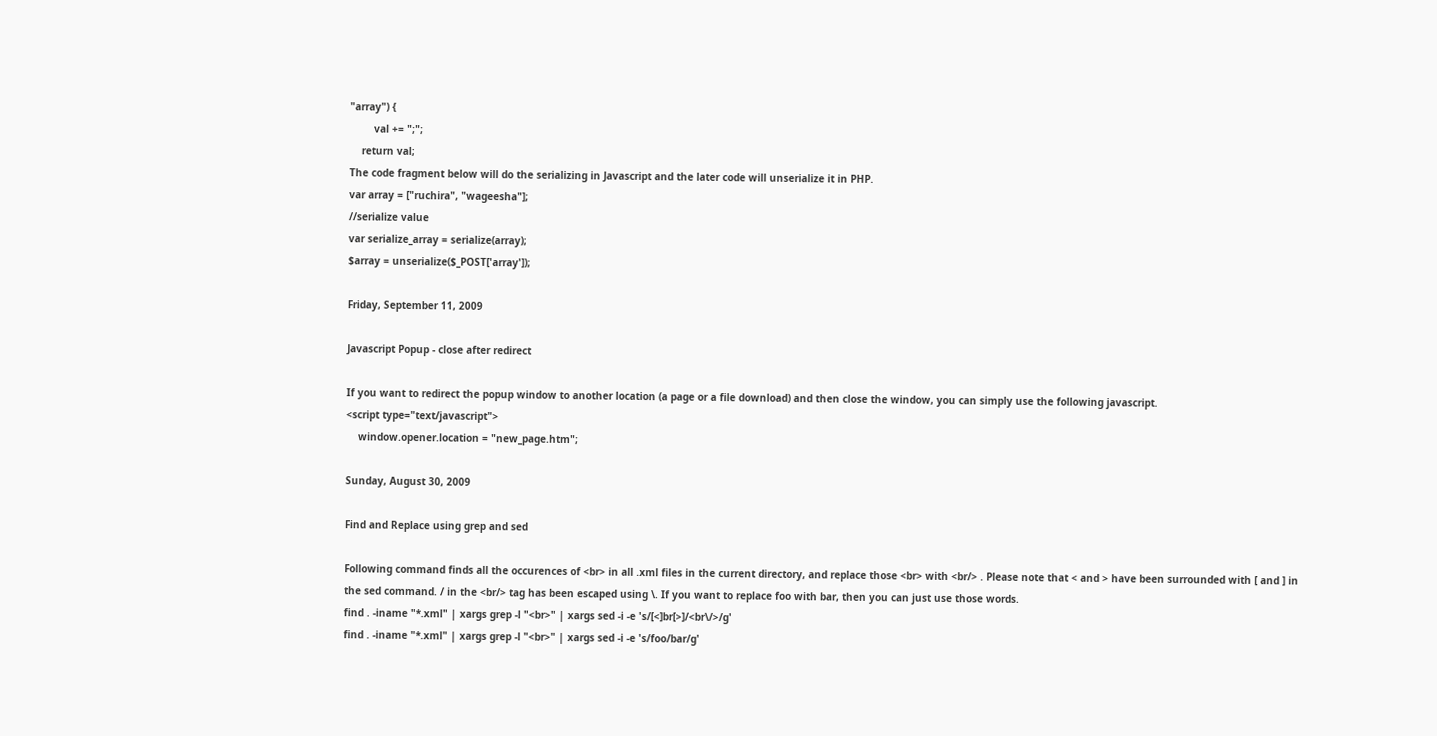"array") {
        val += ";";
    return val;
The code fragment below will do the serializing in Javascript and the later code will unserialize it in PHP.
var array = ["ruchira", "wageesha"];
//serialize value
var serialize_array = serialize(array);
$array = unserialize($_POST['array']);

Friday, September 11, 2009

Javascript Popup - close after redirect

If you want to redirect the popup window to another location (a page or a file download) and then close the window, you can simply use the following javascript.
<script type="text/javascript">
    window.opener.location = "new_page.htm";

Sunday, August 30, 2009

Find and Replace using grep and sed

Following command finds all the occurences of <br> in all .xml files in the current directory, and replace those <br> with <br/> . Please note that < and > have been surrounded with [ and ] in the sed command. / in the <br/> tag has been escaped using \. If you want to replace foo with bar, then you can just use those words.
find . -iname "*.xml" | xargs grep -l "<br>" | xargs sed -i -e 's/[<]br[>]/<br\/>/g'
find . -iname "*.xml" | xargs grep -l "<br>" | xargs sed -i -e 's/foo/bar/g'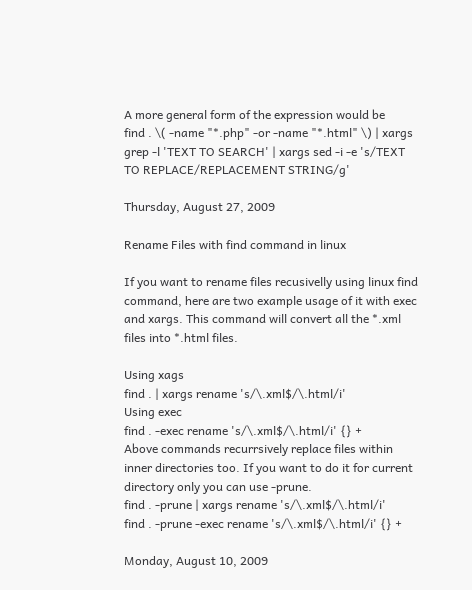A more general form of the expression would be
find . \( -name "*.php" -or -name "*.html" \) | xargs grep -l 'TEXT TO SEARCH' | xargs sed -i -e 's/TEXT TO REPLACE/REPLACEMENT STRING/g'

Thursday, August 27, 2009

Rename Files with find command in linux

If you want to rename files recusivelly using linux find command, here are two example usage of it with exec and xargs. This command will convert all the *.xml files into *.html files.

Using xags
find . | xargs rename 's/\.xml$/\.html/i'
Using exec
find . -exec rename 's/\.xml$/\.html/i' {} +
Above commands recurrsively replace files within inner directories too. If you want to do it for current directory only you can use -prune.
find . -prune | xargs rename 's/\.xml$/\.html/i'
find . -prune -exec rename 's/\.xml$/\.html/i' {} +

Monday, August 10, 2009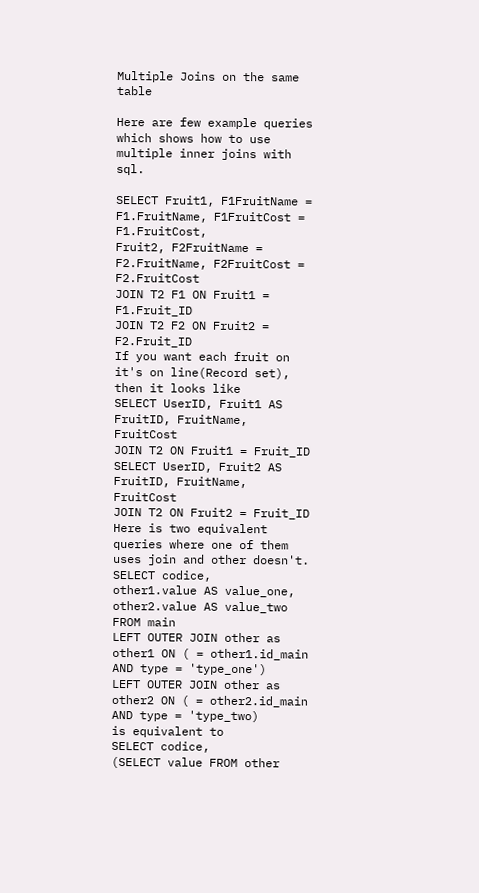Multiple Joins on the same table

Here are few example queries which shows how to use multiple inner joins with sql.

SELECT Fruit1, F1FruitName = F1.FruitName, F1FruitCost = F1.FruitCost,
Fruit2, F2FruitName = F2.FruitName, F2FruitCost = F2.FruitCost
JOIN T2 F1 ON Fruit1 = F1.Fruit_ID
JOIN T2 F2 ON Fruit2 = F2.Fruit_ID
If you want each fruit on it's on line(Record set), then it looks like
SELECT UserID, Fruit1 AS FruitID, FruitName, FruitCost
JOIN T2 ON Fruit1 = Fruit_ID
SELECT UserID, Fruit2 AS FruitID, FruitName, FruitCost
JOIN T2 ON Fruit2 = Fruit_ID
Here is two equivalent queries where one of them uses join and other doesn't.
SELECT codice,
other1.value AS value_one,
other2.value AS value_two
FROM main
LEFT OUTER JOIN other as other1 ON ( = other1.id_main AND type = 'type_one')
LEFT OUTER JOIN other as other2 ON ( = other2.id_main AND type = 'type_two)
is equivalent to
SELECT codice,
(SELECT value FROM other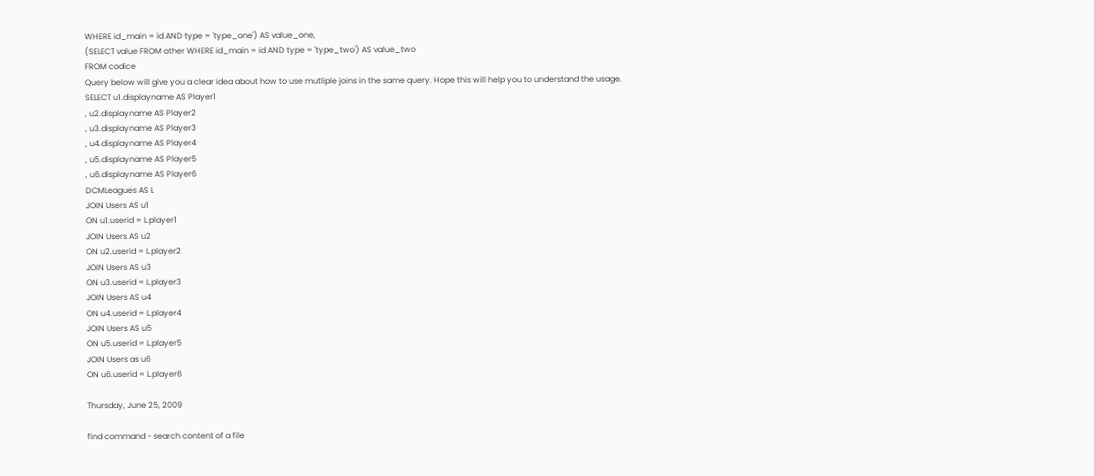WHERE id_main = id AND type = 'type_one') AS value_one,
(SELECT value FROM other WHERE id_main = id AND type = 'type_two') AS value_two
FROM codice
Query below will give you a clear idea about how to use mutliple joins in the same query. Hope this will help you to understand the usage.
SELECT u1.displayname AS Player1
, u2.displayname AS Player2
, u3.displayname AS Player3
, u4.displayname AS Player4
, u5.displayname AS Player5
, u6.displayname AS Player6
DCMLeagues AS L
JOIN Users AS u1
ON u1.userid = L.player1
JOIN Users AS u2
ON u2.userid = L.player2
JOIN Users AS u3
ON u3.userid = L.player3
JOIN Users AS u4
ON u4.userid = L.player4
JOIN Users AS u5
ON u5.userid = L.player5
JOIN Users as u6
ON u6.userid = L.player6

Thursday, June 25, 2009

find command - search content of a file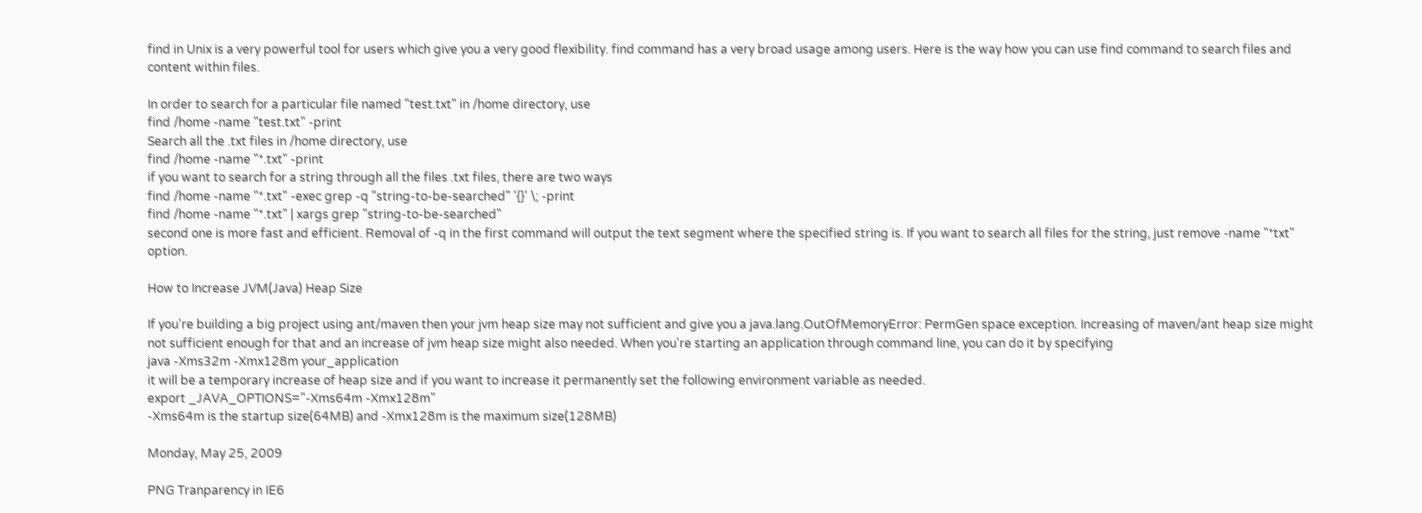find in Unix is a very powerful tool for users which give you a very good flexibility. find command has a very broad usage among users. Here is the way how you can use find command to search files and content within files.

In order to search for a particular file named "test.txt" in /home directory, use
find /home -name "test.txt" -print
Search all the .txt files in /home directory, use
find /home -name "*.txt" -print
if you want to search for a string through all the files .txt files, there are two ways
find /home -name "*.txt" -exec grep -q "string-to-be-searched" '{}' \; -print
find /home -name "*.txt" | xargs grep "string-to-be-searched"
second one is more fast and efficient. Removal of -q in the first command will output the text segment where the specified string is. If you want to search all files for the string, just remove -name "*txt" option.

How to Increase JVM(Java) Heap Size

If you're building a big project using ant/maven then your jvm heap size may not sufficient and give you a java.lang.OutOfMemoryError: PermGen space exception. Increasing of maven/ant heap size might not sufficient enough for that and an increase of jvm heap size might also needed. When you're starting an application through command line, you can do it by specifying
java -Xms32m -Xmx128m your_application
it will be a temporary increase of heap size and if you want to increase it permanently set the following environment variable as needed.
export _JAVA_OPTIONS="-Xms64m -Xmx128m"
-Xms64m is the startup size(64MB) and -Xmx128m is the maximum size(128MB)

Monday, May 25, 2009

PNG Tranparency in IE6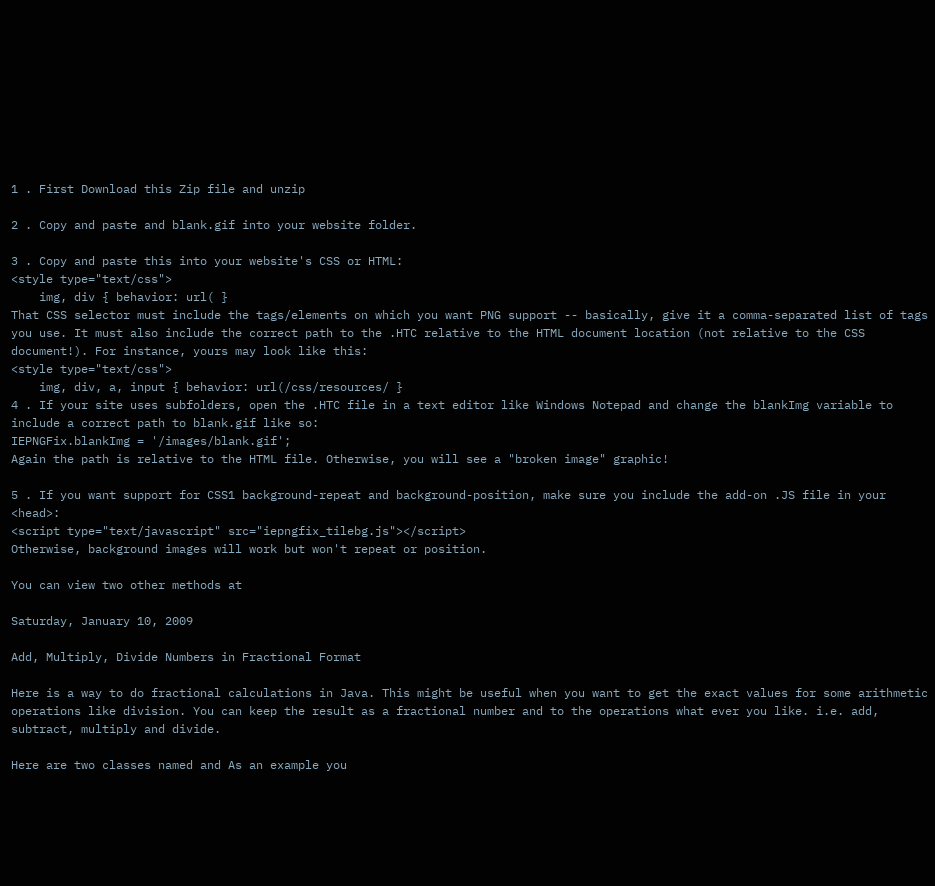1 . First Download this Zip file and unzip

2 . Copy and paste and blank.gif into your website folder.

3 . Copy and paste this into your website's CSS or HTML:
<style type="text/css">
    img, div { behavior: url( }
That CSS selector must include the tags/elements on which you want PNG support -- basically, give it a comma-separated list of tags you use. It must also include the correct path to the .HTC relative to the HTML document location (not relative to the CSS document!). For instance, yours may look like this:
<style type="text/css">
    img, div, a, input { behavior: url(/css/resources/ }
4 . If your site uses subfolders, open the .HTC file in a text editor like Windows Notepad and change the blankImg variable to include a correct path to blank.gif like so:
IEPNGFix.blankImg = '/images/blank.gif';
Again the path is relative to the HTML file. Otherwise, you will see a "broken image" graphic!

5 . If you want support for CSS1 background-repeat and background-position, make sure you include the add-on .JS file in your <head>:
<script type="text/javascript" src="iepngfix_tilebg.js"></script>
Otherwise, background images will work but won't repeat or position.

You can view two other methods at

Saturday, January 10, 2009

Add, Multiply, Divide Numbers in Fractional Format

Here is a way to do fractional calculations in Java. This might be useful when you want to get the exact values for some arithmetic operations like division. You can keep the result as a fractional number and to the operations what ever you like. i.e. add, subtract, multiply and divide.

Here are two classes named and As an example you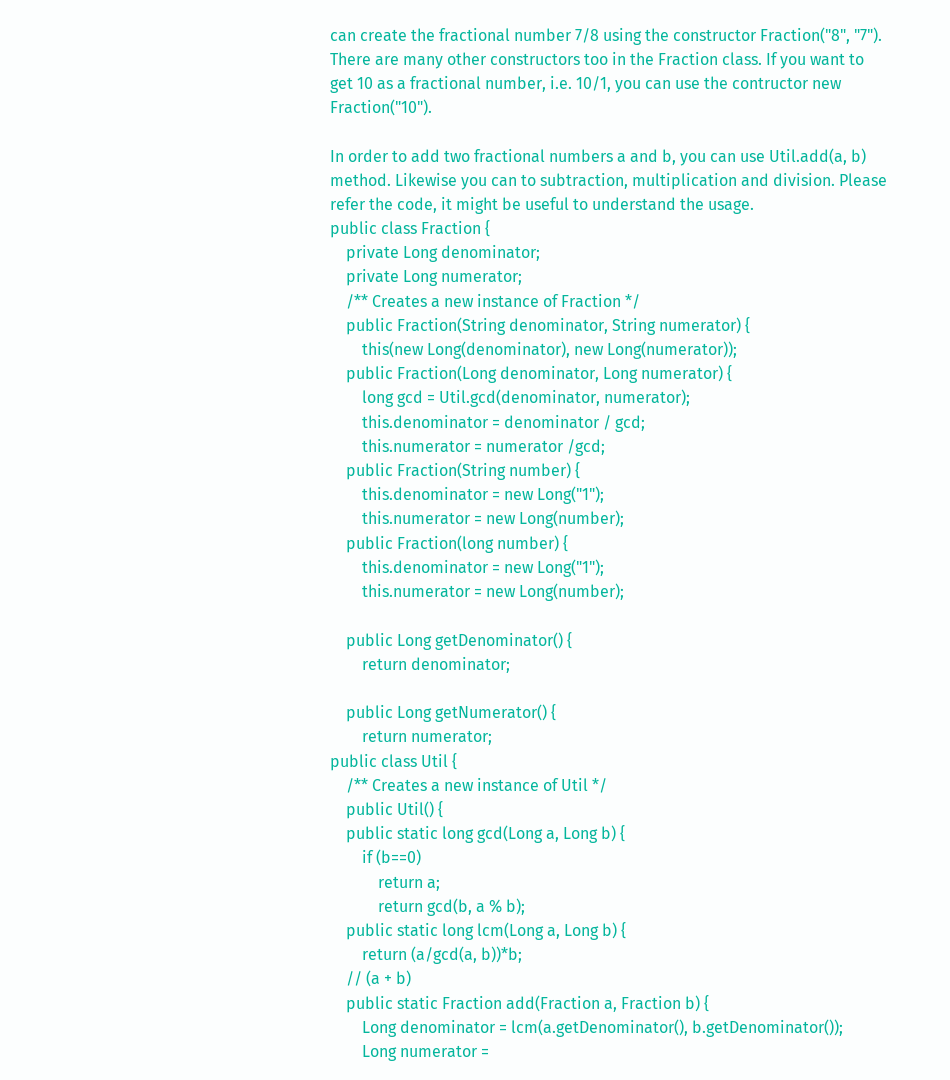can create the fractional number 7/8 using the constructor Fraction("8", "7"). There are many other constructors too in the Fraction class. If you want to get 10 as a fractional number, i.e. 10/1, you can use the contructor new Fraction("10").

In order to add two fractional numbers a and b, you can use Util.add(a, b) method. Likewise you can to subtraction, multiplication and division. Please refer the code, it might be useful to understand the usage.
public class Fraction {
    private Long denominator;
    private Long numerator;
    /** Creates a new instance of Fraction */
    public Fraction(String denominator, String numerator) {
        this(new Long(denominator), new Long(numerator));
    public Fraction(Long denominator, Long numerator) {
        long gcd = Util.gcd(denominator, numerator);
        this.denominator = denominator / gcd;
        this.numerator = numerator /gcd;
    public Fraction(String number) {
        this.denominator = new Long("1");
        this.numerator = new Long(number);
    public Fraction(long number) {
        this.denominator = new Long("1");
        this.numerator = new Long(number);

    public Long getDenominator() {
        return denominator;

    public Long getNumerator() {
        return numerator;
public class Util {
    /** Creates a new instance of Util */
    public Util() {
    public static long gcd(Long a, Long b) {
        if (b==0)
            return a;
            return gcd(b, a % b);
    public static long lcm(Long a, Long b) {
        return (a/gcd(a, b))*b;
    // (a + b)
    public static Fraction add(Fraction a, Fraction b) {
        Long denominator = lcm(a.getDenominator(), b.getDenominator());
        Long numerator =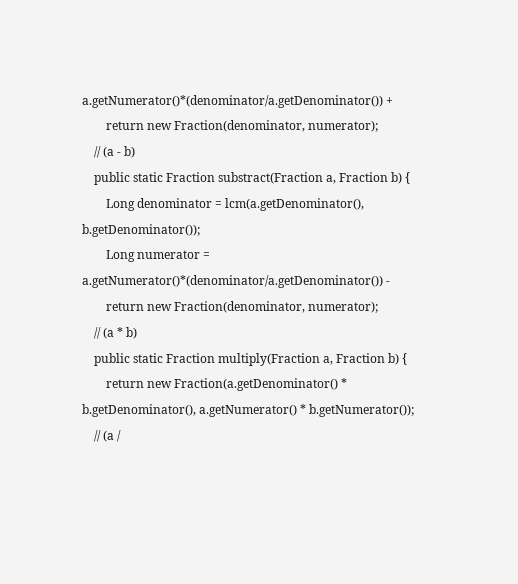a.getNumerator()*(denominator/a.getDenominator()) +
        return new Fraction(denominator, numerator);
    // (a - b)
    public static Fraction substract(Fraction a, Fraction b) {
        Long denominator = lcm(a.getDenominator(), b.getDenominator());
        Long numerator = a.getNumerator()*(denominator/a.getDenominator()) -
        return new Fraction(denominator, numerator);
    // (a * b)
    public static Fraction multiply(Fraction a, Fraction b) {
        return new Fraction(a.getDenominator() * b.getDenominator(), a.getNumerator() * b.getNumerator());
    // (a /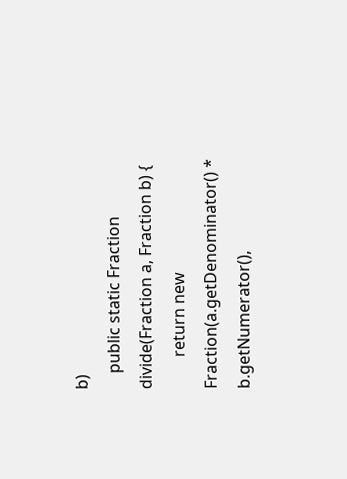b)
    public static Fraction divide(Fraction a, Fraction b) {
        return new Fraction(a.getDenominator() * b.getNumerator(),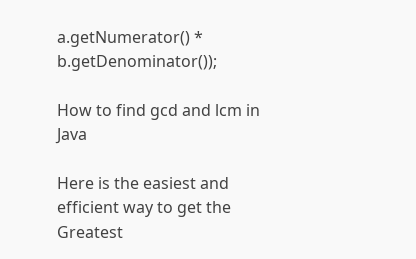a.getNumerator() * b.getDenominator());

How to find gcd and lcm in Java

Here is the easiest and efficient way to get the Greatest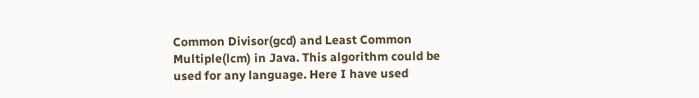Common Divisor(gcd) and Least Common Multiple(lcm) in Java. This algorithm could be used for any language. Here I have used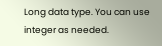Long data type. You can use integer as needed.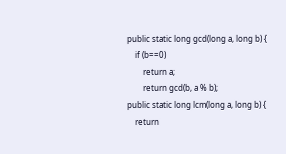public static long gcd(long a, long b) {
    if (b==0)
        return a;
        return gcd(b, a % b);
public static long lcm(long a, long b) {
    return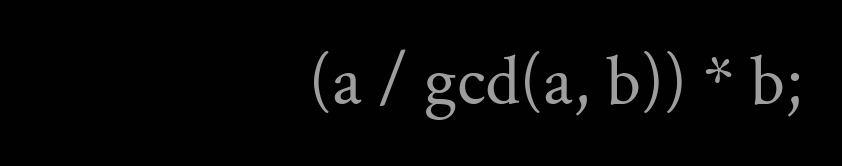(a / gcd(a, b)) * b;